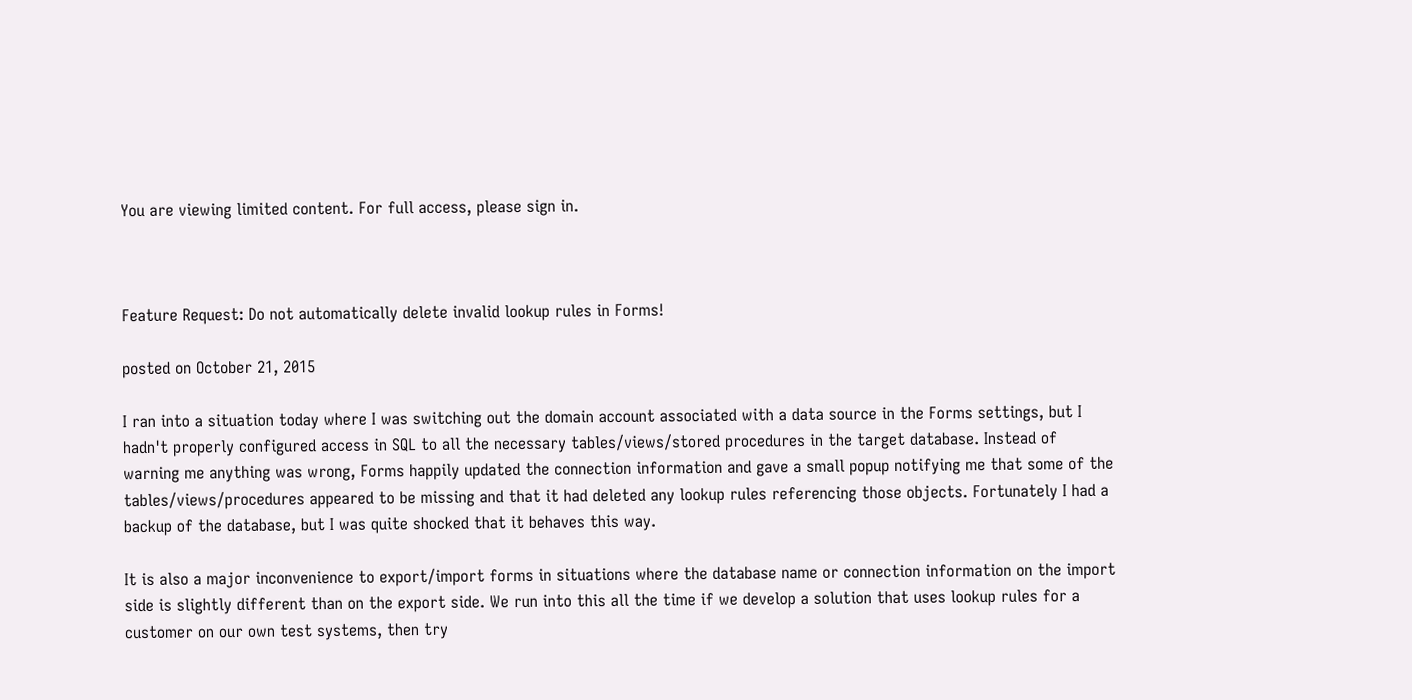You are viewing limited content. For full access, please sign in.



Feature Request: Do not automatically delete invalid lookup rules in Forms!

posted on October 21, 2015

I ran into a situation today where I was switching out the domain account associated with a data source in the Forms settings, but I hadn't properly configured access in SQL to all the necessary tables/views/stored procedures in the target database. Instead of warning me anything was wrong, Forms happily updated the connection information and gave a small popup notifying me that some of the tables/views/procedures appeared to be missing and that it had deleted any lookup rules referencing those objects. Fortunately I had a backup of the database, but I was quite shocked that it behaves this way.

It is also a major inconvenience to export/import forms in situations where the database name or connection information on the import side is slightly different than on the export side. We run into this all the time if we develop a solution that uses lookup rules for a customer on our own test systems, then try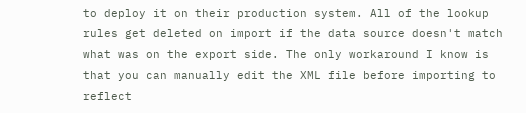to deploy it on their production system. All of the lookup rules get deleted on import if the data source doesn't match what was on the export side. The only workaround I know is that you can manually edit the XML file before importing to reflect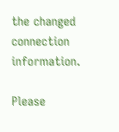the changed connection information.

Please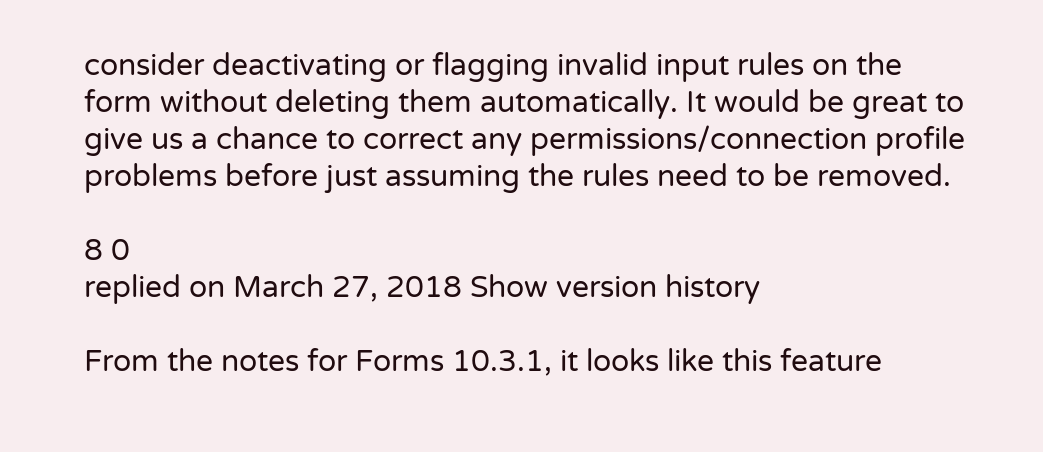consider deactivating or flagging invalid input rules on the form without deleting them automatically. It would be great to give us a chance to correct any permissions/connection profile problems before just assuming the rules need to be removed.

8 0
replied on March 27, 2018 Show version history

From the notes for Forms 10.3.1, it looks like this feature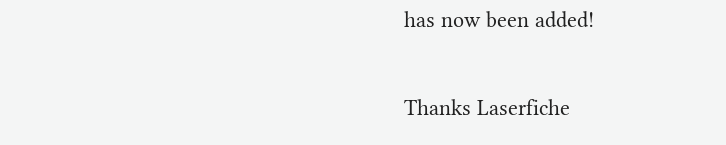has now been added!

Thanks Laserfiche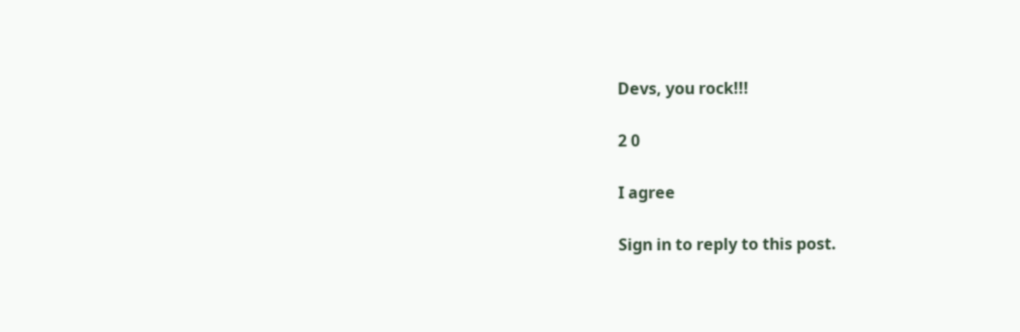Devs, you rock!!!

2 0

I agree

Sign in to reply to this post.